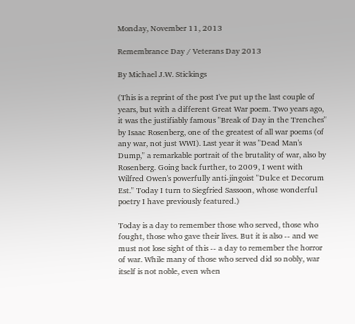Monday, November 11, 2013

Remembrance Day / Veterans Day 2013

By Michael J.W. Stickings

(This is a reprint of the post I've put up the last couple of years, but with a different Great War poem. Two years ago, it was the justifiably famous "Break of Day in the Trenches" by Isaac Rosenberg, one of the greatest of all war poems (of any war, not just WWI). Last year it was "Dead Man's Dump," a remarkable portrait of the brutality of war, also by Rosenberg. Going back further, to 2009, I went with Wilfred Owen's powerfully anti-jingoist "Dulce et Decorum Est." Today I turn to Siegfried Sassoon, whose wonderful poetry I have previously featured.)

Today is a day to remember those who served, those who fought, those who gave their lives. But it is also -- and we must not lose sight of this -- a day to remember the horror of war. While many of those who served did so nobly, war itself is not noble, even when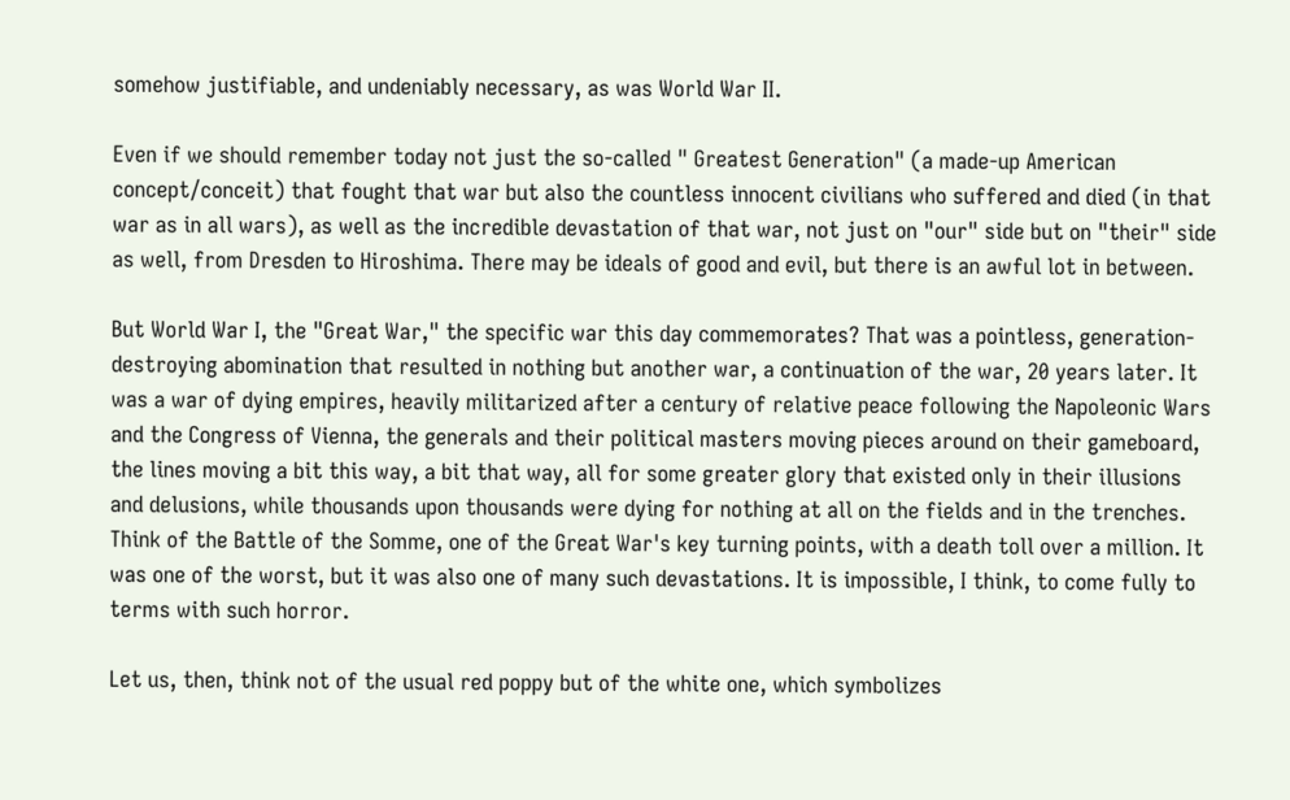somehow justifiable, and undeniably necessary, as was World War II.

Even if we should remember today not just the so-called " Greatest Generation" (a made-up American concept/conceit) that fought that war but also the countless innocent civilians who suffered and died (in that war as in all wars), as well as the incredible devastation of that war, not just on "our" side but on "their" side as well, from Dresden to Hiroshima. There may be ideals of good and evil, but there is an awful lot in between.

But World War I, the "Great War," the specific war this day commemorates? That was a pointless, generation-destroying abomination that resulted in nothing but another war, a continuation of the war, 20 years later. It was a war of dying empires, heavily militarized after a century of relative peace following the Napoleonic Wars and the Congress of Vienna, the generals and their political masters moving pieces around on their gameboard, the lines moving a bit this way, a bit that way, all for some greater glory that existed only in their illusions and delusions, while thousands upon thousands were dying for nothing at all on the fields and in the trenches. Think of the Battle of the Somme, one of the Great War's key turning points, with a death toll over a million. It was one of the worst, but it was also one of many such devastations. It is impossible, I think, to come fully to terms with such horror.

Let us, then, think not of the usual red poppy but of the white one, which symbolizes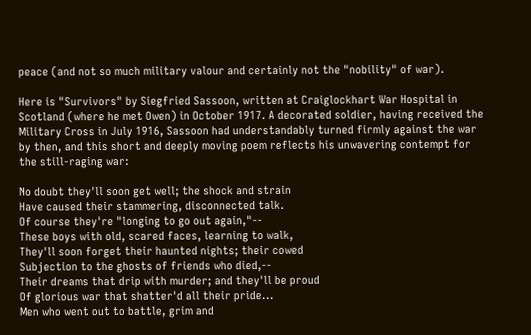peace (and not so much military valour and certainly not the "nobility" of war).

Here is "Survivors" by Siegfried Sassoon, written at Craiglockhart War Hospital in Scotland (where he met Owen) in October 1917. A decorated soldier, having received the Military Cross in July 1916, Sassoon had understandably turned firmly against the war by then, and this short and deeply moving poem reflects his unwavering contempt for the still-raging war:

No doubt they'll soon get well; the shock and strain
Have caused their stammering, disconnected talk.
Of course they're "longing to go out again,"--
These boys with old, scared faces, learning to walk,
They'll soon forget their haunted nights; their cowed
Subjection to the ghosts of friends who died,--
Their dreams that drip with murder; and they'll be proud
Of glorious war that shatter'd all their pride...
Men who went out to battle, grim and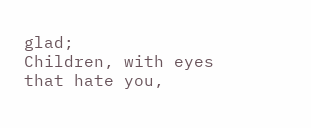glad;
Children, with eyes that hate you,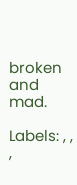broken and mad.

Labels: , , ,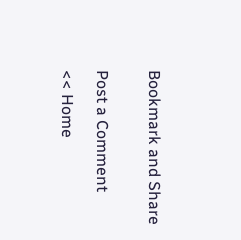Bookmark and Share


Post a Comment

<< Home